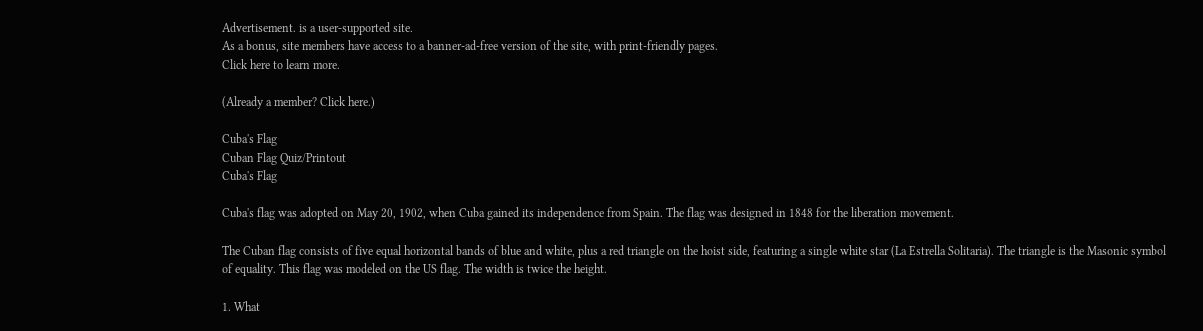Advertisement. is a user-supported site.
As a bonus, site members have access to a banner-ad-free version of the site, with print-friendly pages.
Click here to learn more.

(Already a member? Click here.)

Cuba's Flag
Cuban Flag Quiz/Printout
Cuba's Flag

Cuba's flag was adopted on May 20, 1902, when Cuba gained its independence from Spain. The flag was designed in 1848 for the liberation movement.

The Cuban flag consists of five equal horizontal bands of blue and white, plus a red triangle on the hoist side, featuring a single white star (La Estrella Solitaria). The triangle is the Masonic symbol of equality. This flag was modeled on the US flag. The width is twice the height.

1. What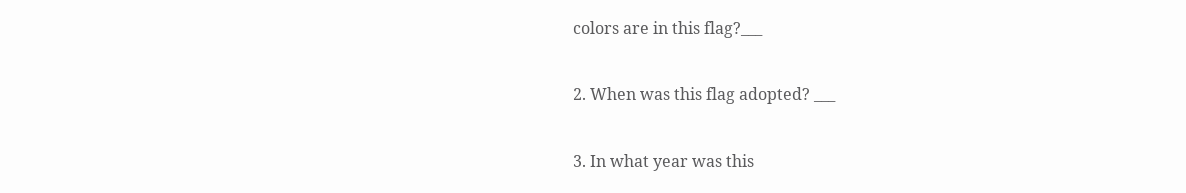colors are in this flag?___

2. When was this flag adopted? ___

3. In what year was this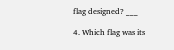flag designed? ___

4. Which flag was its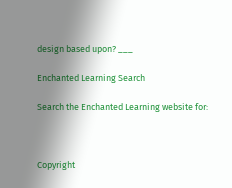design based upon? ___

Enchanted Learning Search

Search the Enchanted Learning website for:



Copyright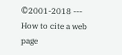©2001-2018 --- How to cite a web page